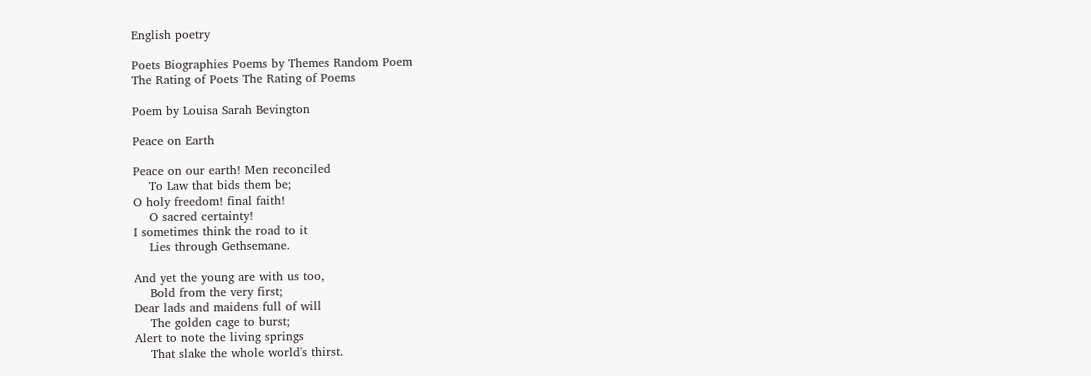English poetry

Poets Biographies Poems by Themes Random Poem
The Rating of Poets The Rating of Poems

Poem by Louisa Sarah Bevington

Peace on Earth

Peace on our earth! Men reconciled
    To Law that bids them be;
O holy freedom! final faith!
    O sacred certainty!
I sometimes think the road to it
    Lies through Gethsemane.

And yet the young are with us too,
    Bold from the very first;
Dear lads and maidens full of will
    The golden cage to burst;
Alert to note the living springs
    That slake the whole world's thirst.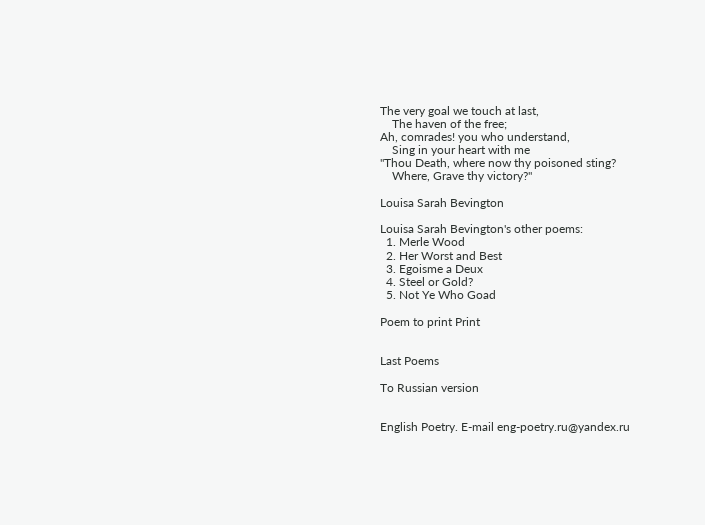The very goal we touch at last,
    The haven of the free;
Ah, comrades! you who understand,
    Sing in your heart with me
"Thou Death, where now thy poisoned sting?
    Where, Grave thy victory?"

Louisa Sarah Bevington

Louisa Sarah Bevington's other poems:
  1. Merle Wood
  2. Her Worst and Best
  3. Egoisme a Deux
  4. Steel or Gold?
  5. Not Ye Who Goad

Poem to print Print


Last Poems

To Russian version


English Poetry. E-mail eng-poetry.ru@yandex.ru